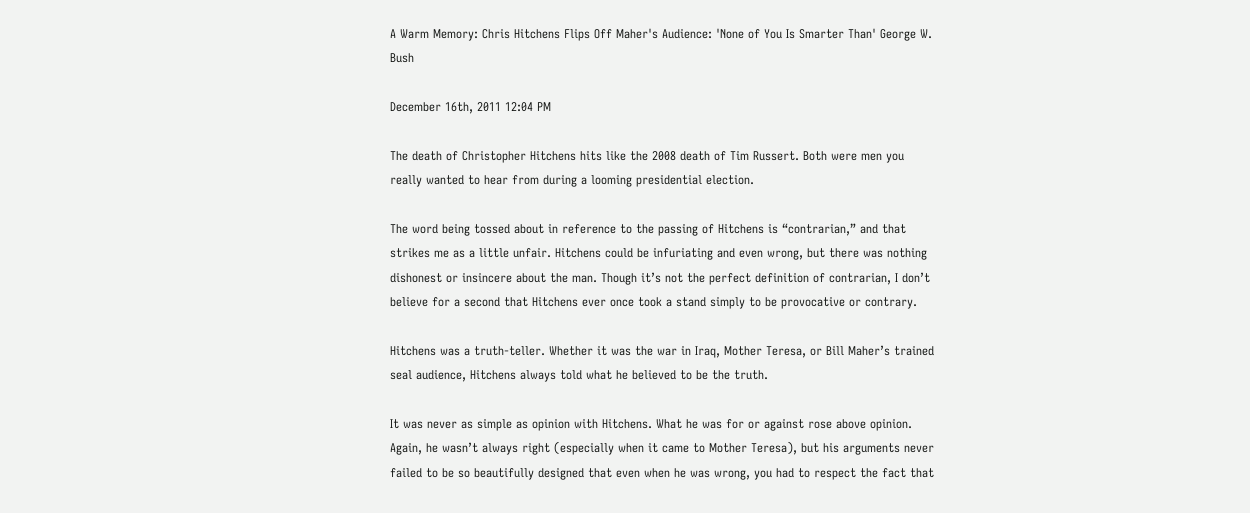A Warm Memory: Chris Hitchens Flips Off Maher's Audience: 'None of You Is Smarter Than' George W. Bush

December 16th, 2011 12:04 PM

The death of Christopher Hitchens hits like the 2008 death of Tim Russert. Both were men you really wanted to hear from during a looming presidential election.

The word being tossed about in reference to the passing of Hitchens is “contrarian,” and that strikes me as a little unfair. Hitchens could be infuriating and even wrong, but there was nothing dishonest or insincere about the man. Though it’s not the perfect definition of contrarian, I don’t believe for a second that Hitchens ever once took a stand simply to be provocative or contrary.

Hitchens was a truth-teller. Whether it was the war in Iraq, Mother Teresa, or Bill Maher’s trained seal audience, Hitchens always told what he believed to be the truth.

It was never as simple as opinion with Hitchens. What he was for or against rose above opinion. Again, he wasn’t always right (especially when it came to Mother Teresa), but his arguments never failed to be so beautifully designed that even when he was wrong, you had to respect the fact that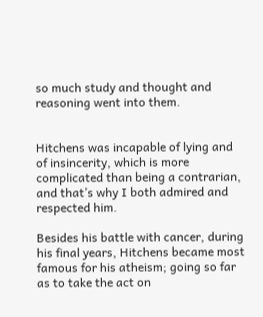so much study and thought and reasoning went into them.


Hitchens was incapable of lying and of insincerity, which is more complicated than being a contrarian, and that’s why I both admired and respected him.

Besides his battle with cancer, during his final years, Hitchens became most famous for his atheism; going so far as to take the act on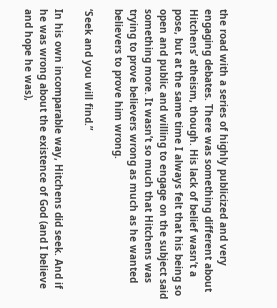the road with a series of highly publicized and very engaging debates. There was something different about Hitchens’ atheism, though. His lack of belief wasn’t a pose, but at the same time I always felt that his being so open and public and willing to engage on the subject said something more. It wasn’t so much that Hitchens was trying to prove believers wrong as much as he wanted believers to prove him wrong.

‘Seek and you will find.”

In his own incomparable way, Hitchens did seek. And if he was wrong about the existence of God (and I believe and hope he was),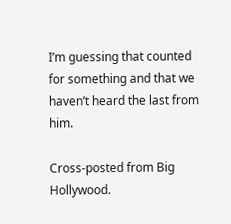I’m guessing that counted for something and that we haven’t heard the last from him.

Cross-posted from Big Hollywood.